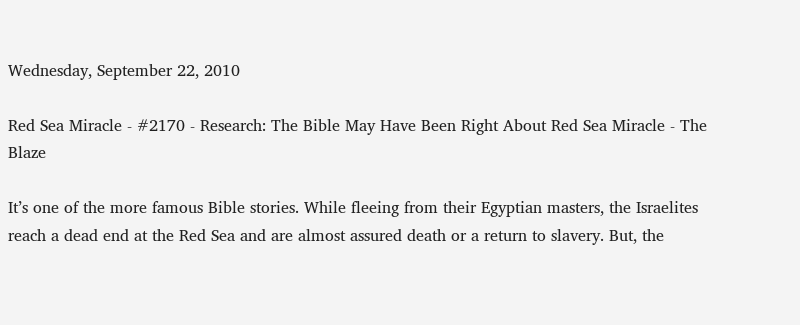Wednesday, September 22, 2010

Red Sea Miracle - #2170 - Research: The Bible May Have Been Right About Red Sea Miracle - The Blaze

It’s one of the more famous Bible stories. While fleeing from their Egyptian masters, the Israelites reach a dead end at the Red Sea and are almost assured death or a return to slavery. But, the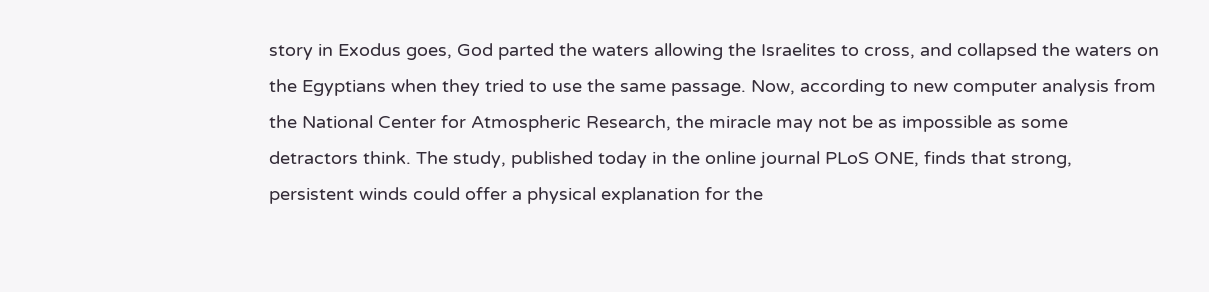story in Exodus goes, God parted the waters allowing the Israelites to cross, and collapsed the waters on the Egyptians when they tried to use the same passage. Now, according to new computer analysis from the National Center for Atmospheric Research, the miracle may not be as impossible as some detractors think. The study, published today in the online journal PLoS ONE, finds that strong, persistent winds could offer a physical explanation for the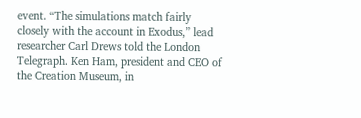event. “The simulations match fairly closely with the account in Exodus,” lead researcher Carl Drews told the London Telegraph. Ken Ham, president and CEO of the Creation Museum, in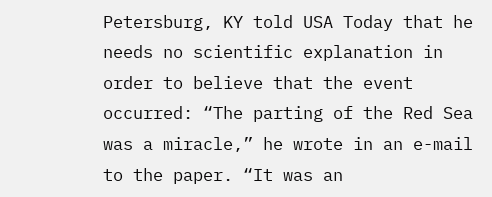Petersburg, KY told USA Today that he needs no scientific explanation in order to believe that the event occurred: “The parting of the Red Sea was a miracle,” he wrote in an e-mail to the paper. “It was an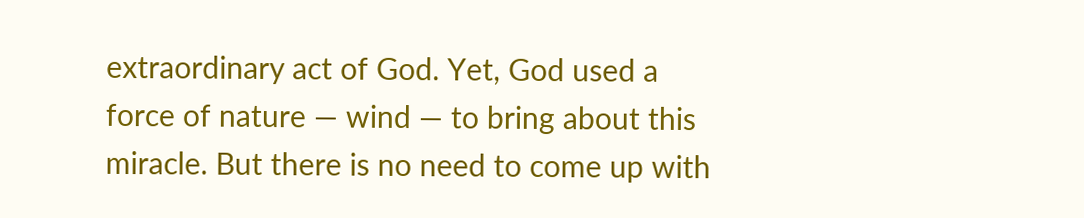extraordinary act of God. Yet, God used a force of nature — wind — to bring about this miracle. But there is no need to come up with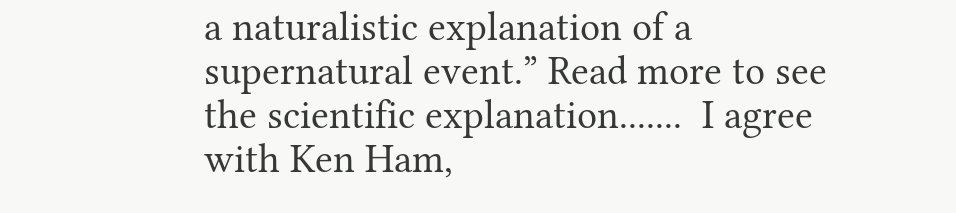a naturalistic explanation of a supernatural event.” Read more to see the scientific explanation.......  I agree with Ken Ham,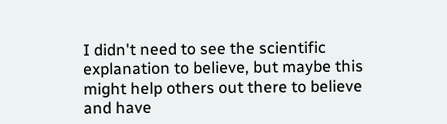I didn't need to see the scientific explanation to believe, but maybe this might help others out there to believe and have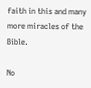faith in this and many more miracles of the Bible.

No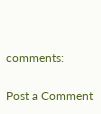comments:

Post a Comment